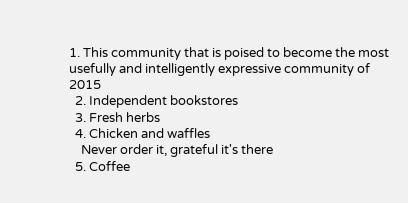1. This community that is poised to become the most usefully and intelligently expressive community of 2015
  2. Independent bookstores
  3. Fresh herbs
  4. Chicken and waffles
    Never order it, grateful it's there
  5. Coffee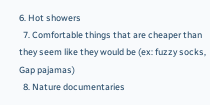6. Hot showers
  7. Comfortable things that are cheaper than they seem like they would be (ex: fuzzy socks, Gap pajamas)
  8. Nature documentaries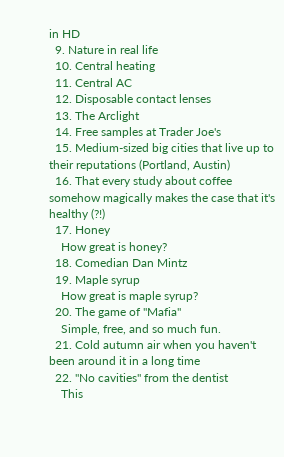in HD
  9. Nature in real life
  10. Central heating
  11. Central AC
  12. Disposable contact lenses
  13. The Arclight
  14. Free samples at Trader Joe's
  15. Medium-sized big cities that live up to their reputations (Portland, Austin)
  16. That every study about coffee somehow magically makes the case that it's healthy (?!)
  17. Honey
    How great is honey?
  18. Comedian Dan Mintz
  19. Maple syrup
    How great is maple syrup?
  20. The game of "Mafia"
    Simple, free, and so much fun.
  21. Cold autumn air when you haven't been around it in a long time
  22. "No cavities" from the dentist
    This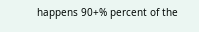happens 90+% percent of the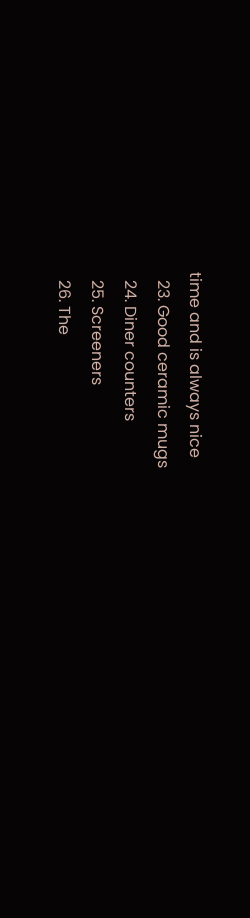time and is always nice
  23. Good ceramic mugs
  24. Diner counters
  25. Screeners
  26. The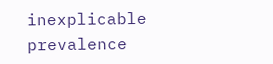inexplicable prevalence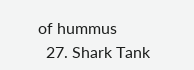of hummus
  27. Shark Tank